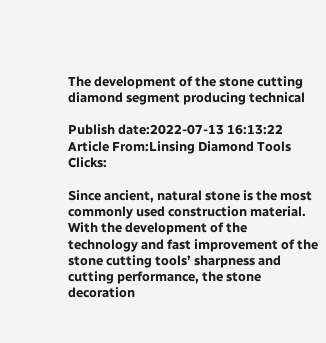The development of the stone cutting diamond segment producing technical

Publish date:2022-07-13 16:13:22 Article From:Linsing Diamond Tools Clicks:

Since ancient, natural stone is the most commonly used construction material. With the development of the technology and fast improvement of the stone cutting tools’ sharpness and cutting performance, the stone decoration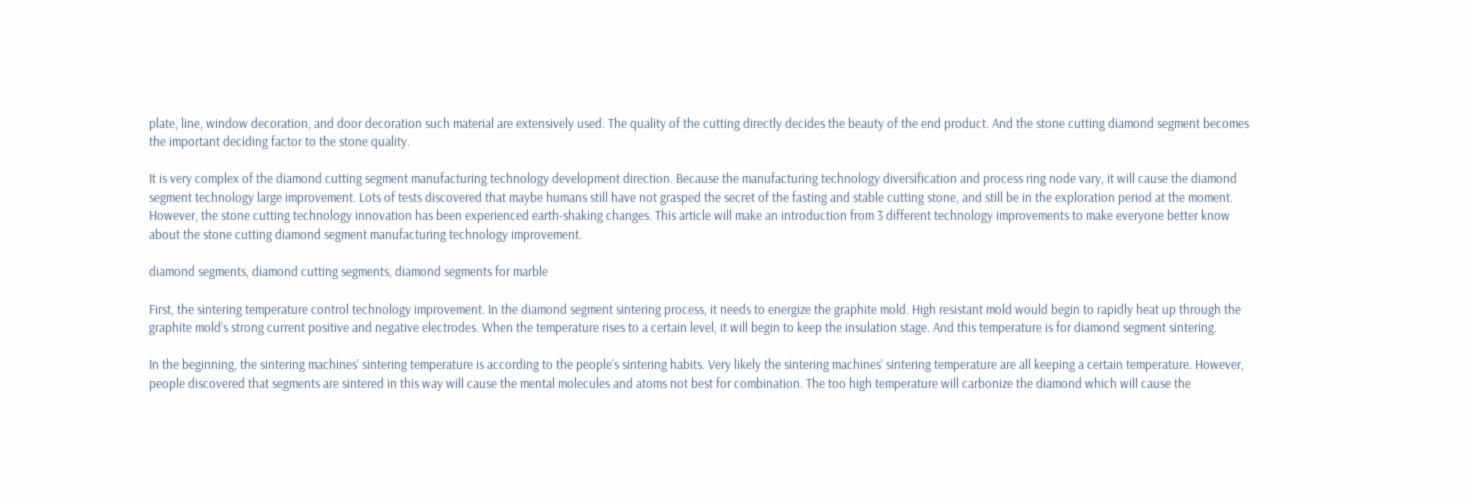plate, line, window decoration, and door decoration such material are extensively used. The quality of the cutting directly decides the beauty of the end product. And the stone cutting diamond segment becomes the important deciding factor to the stone quality.

It is very complex of the diamond cutting segment manufacturing technology development direction. Because the manufacturing technology diversification and process ring node vary, it will cause the diamond segment technology large improvement. Lots of tests discovered that maybe humans still have not grasped the secret of the fasting and stable cutting stone, and still be in the exploration period at the moment. However, the stone cutting technology innovation has been experienced earth-shaking changes. This article will make an introduction from 3 different technology improvements to make everyone better know about the stone cutting diamond segment manufacturing technology improvement.

diamond segments, diamond cutting segments, diamond segments for marble

First, the sintering temperature control technology improvement. In the diamond segment sintering process, it needs to energize the graphite mold. High resistant mold would begin to rapidly heat up through the graphite mold’s strong current positive and negative electrodes. When the temperature rises to a certain level, it will begin to keep the insulation stage. And this temperature is for diamond segment sintering.

In the beginning, the sintering machines’ sintering temperature is according to the people’s sintering habits. Very likely the sintering machines’ sintering temperature are all keeping a certain temperature. However, people discovered that segments are sintered in this way will cause the mental molecules and atoms not best for combination. The too high temperature will carbonize the diamond which will cause the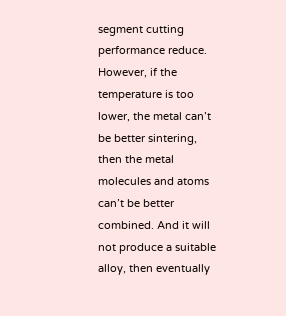segment cutting performance reduce. However, if the temperature is too lower, the metal can’t be better sintering, then the metal molecules and atoms can’t be better combined. And it will not produce a suitable alloy, then eventually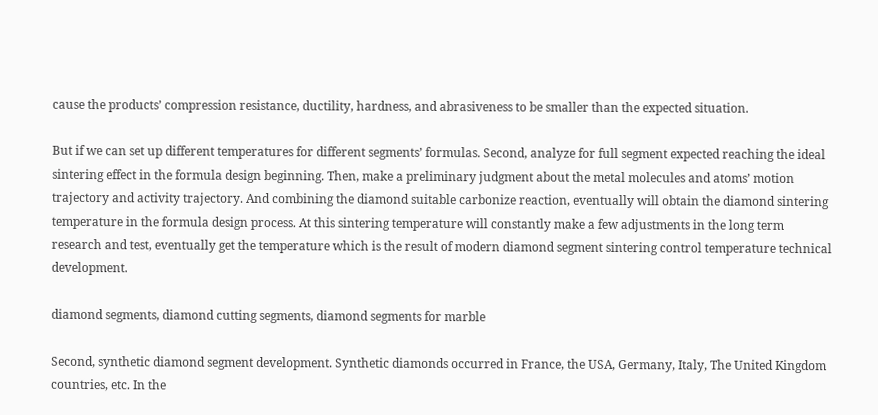cause the products’ compression resistance, ductility, hardness, and abrasiveness to be smaller than the expected situation.

But if we can set up different temperatures for different segments’ formulas. Second, analyze for full segment expected reaching the ideal sintering effect in the formula design beginning. Then, make a preliminary judgment about the metal molecules and atoms’ motion trajectory and activity trajectory. And combining the diamond suitable carbonize reaction, eventually will obtain the diamond sintering temperature in the formula design process. At this sintering temperature will constantly make a few adjustments in the long term research and test, eventually get the temperature which is the result of modern diamond segment sintering control temperature technical development.

diamond segments, diamond cutting segments, diamond segments for marble

Second, synthetic diamond segment development. Synthetic diamonds occurred in France, the USA, Germany, Italy, The United Kingdom countries, etc. In the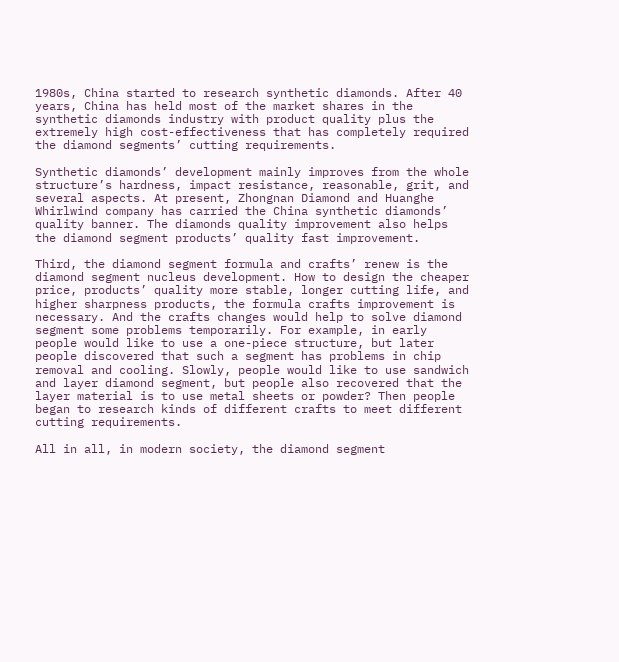1980s, China started to research synthetic diamonds. After 40 years, China has held most of the market shares in the synthetic diamonds industry with product quality plus the extremely high cost-effectiveness that has completely required the diamond segments’ cutting requirements.

Synthetic diamonds’ development mainly improves from the whole structure’s hardness, impact resistance, reasonable, grit, and several aspects. At present, Zhongnan Diamond and Huanghe Whirlwind company has carried the China synthetic diamonds’ quality banner. The diamonds quality improvement also helps the diamond segment products’ quality fast improvement.

Third, the diamond segment formula and crafts’ renew is the diamond segment nucleus development. How to design the cheaper price, products’ quality more stable, longer cutting life, and higher sharpness products, the formula crafts improvement is necessary. And the crafts changes would help to solve diamond segment some problems temporarily. For example, in early people would like to use a one-piece structure, but later people discovered that such a segment has problems in chip removal and cooling. Slowly, people would like to use sandwich and layer diamond segment, but people also recovered that the layer material is to use metal sheets or powder? Then people began to research kinds of different crafts to meet different cutting requirements.

All in all, in modern society, the diamond segment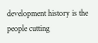development history is the people cutting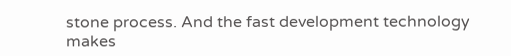stone process. And the fast development technology makes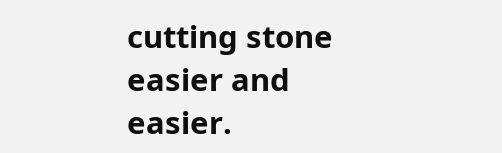cutting stone easier and easier.